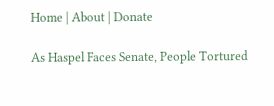Home | About | Donate

As Haspel Faces Senate, People Tortured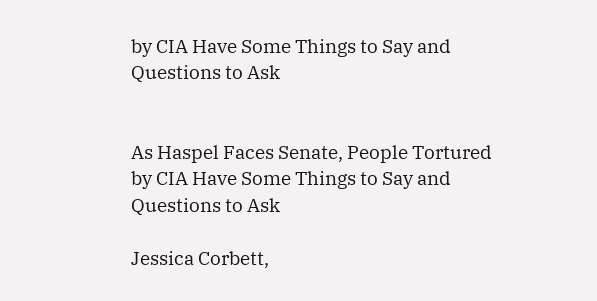by CIA Have Some Things to Say and Questions to Ask


As Haspel Faces Senate, People Tortured by CIA Have Some Things to Say and Questions to Ask

Jessica Corbett,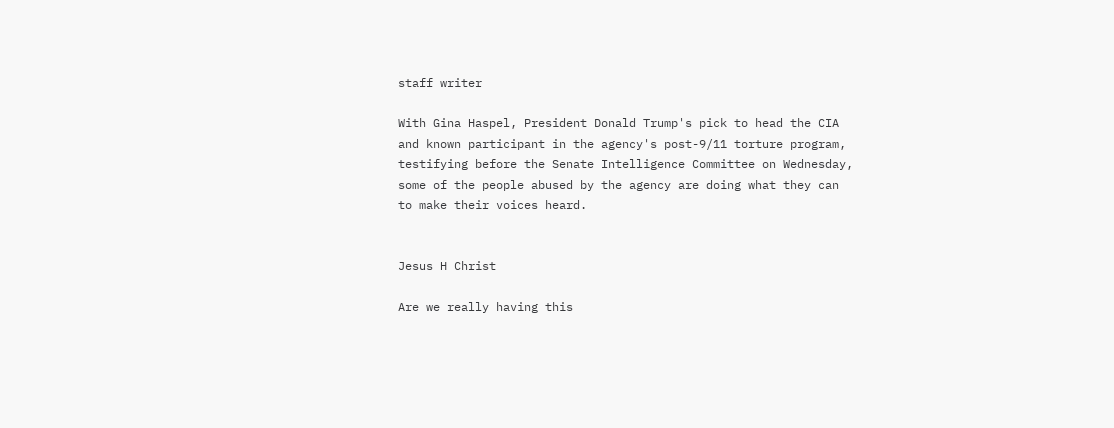staff writer

With Gina Haspel, President Donald Trump's pick to head the CIA and known participant in the agency's post-9/11 torture program, testifying before the Senate Intelligence Committee on Wednesday, some of the people abused by the agency are doing what they can to make their voices heard.


Jesus H Christ

Are we really having this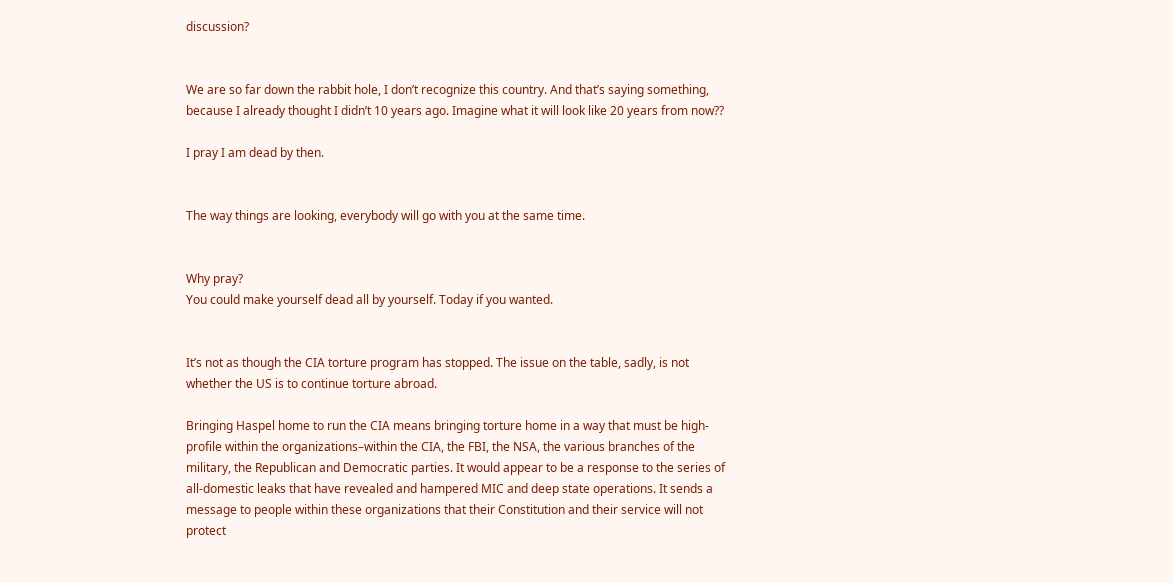discussion?


We are so far down the rabbit hole, I don’t recognize this country. And that’s saying something, because I already thought I didn’t 10 years ago. Imagine what it will look like 20 years from now??

I pray I am dead by then.


The way things are looking, everybody will go with you at the same time.


Why pray?
You could make yourself dead all by yourself. Today if you wanted.


It’s not as though the CIA torture program has stopped. The issue on the table, sadly, is not whether the US is to continue torture abroad.

Bringing Haspel home to run the CIA means bringing torture home in a way that must be high-profile within the organizations–within the CIA, the FBI, the NSA, the various branches of the military, the Republican and Democratic parties. It would appear to be a response to the series of all-domestic leaks that have revealed and hampered MIC and deep state operations. It sends a message to people within these organizations that their Constitution and their service will not protect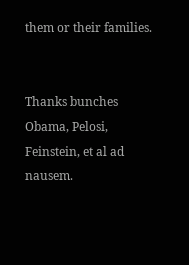them or their families.


Thanks bunches Obama, Pelosi, Feinstein, et al ad nausem.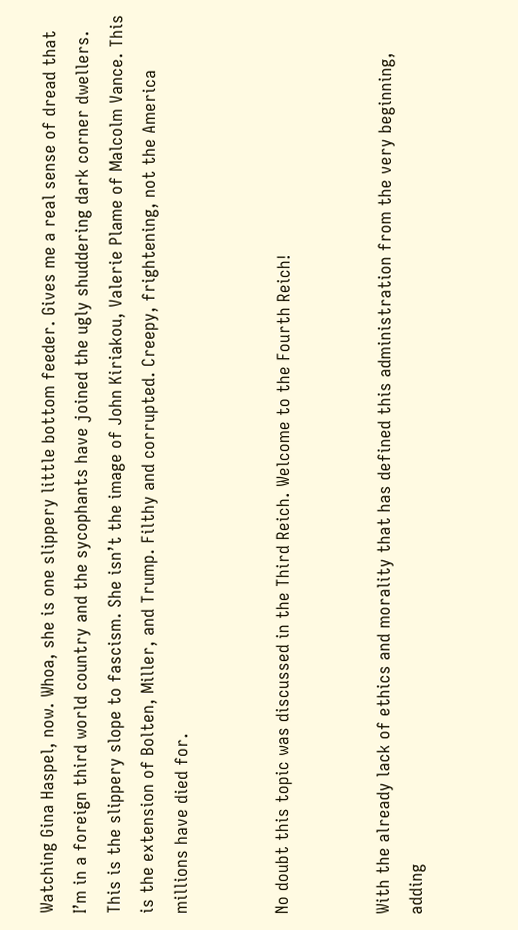Watching Gina Haspel, now. Whoa, she is one slippery little bottom feeder. Gives me a real sense of dread that I’m in a foreign third world country and the sycophants have joined the ugly shuddering dark corner dwellers. This is the slippery slope to fascism. She isn’t the image of John Kiriakou, Valerie Plame of Malcolm Vance. This is the extension of Bolten, Miller, and Trump. Filthy and corrupted. Creepy, frightening, not the America millions have died for.


No doubt this topic was discussed in the Third Reich. Welcome to the Fourth Reich!


With the already lack of ethics and morality that has defined this administration from the very beginning, adding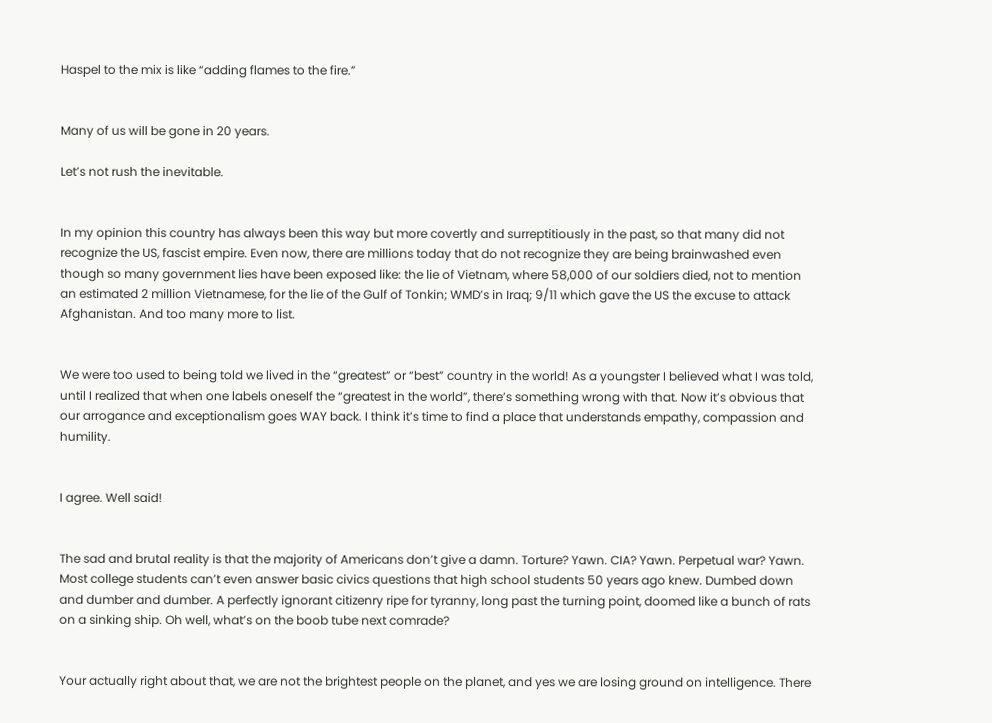Haspel to the mix is like “adding flames to the fire.”


Many of us will be gone in 20 years.

Let’s not rush the inevitable.


In my opinion this country has always been this way but more covertly and surreptitiously in the past, so that many did not recognize the US, fascist empire. Even now, there are millions today that do not recognize they are being brainwashed even though so many government lies have been exposed like: the lie of Vietnam, where 58,000 of our soldiers died, not to mention an estimated 2 million Vietnamese, for the lie of the Gulf of Tonkin; WMD’s in Iraq; 9/11 which gave the US the excuse to attack Afghanistan. And too many more to list.


We were too used to being told we lived in the “greatest” or “best” country in the world! As a youngster I believed what I was told, until I realized that when one labels oneself the “greatest in the world”, there’s something wrong with that. Now it’s obvious that our arrogance and exceptionalism goes WAY back. I think it’s time to find a place that understands empathy, compassion and humility.


I agree. Well said!


The sad and brutal reality is that the majority of Americans don’t give a damn. Torture? Yawn. CIA? Yawn. Perpetual war? Yawn. Most college students can’t even answer basic civics questions that high school students 50 years ago knew. Dumbed down and dumber and dumber. A perfectly ignorant citizenry ripe for tyranny, long past the turning point, doomed like a bunch of rats on a sinking ship. Oh well, what’s on the boob tube next comrade?


Your actually right about that, we are not the brightest people on the planet, and yes we are losing ground on intelligence. There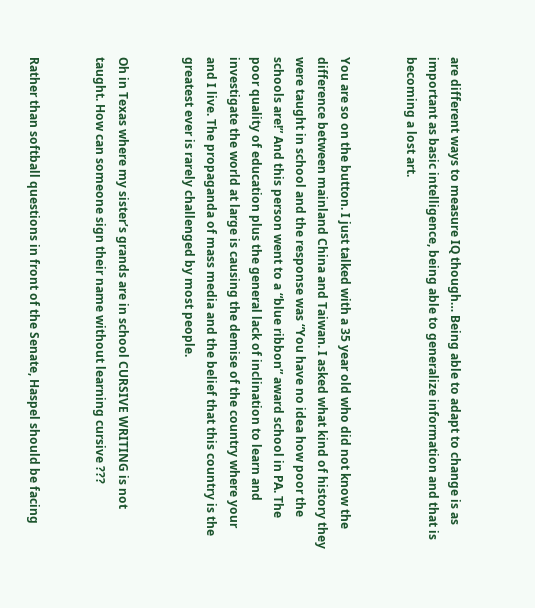are different ways to measure IQ though… Being able to adapt to change is as important as basic intelligence, being able to generalize information and that is becoming a lost art.


You are so on the button. I just talked with a 35 year old who did not know the difference between mainland China and Taiwan. I asked what kind of history they were taught in school and the response was “You have no idea how poor the schools are!” And this person went to a “blue ribbon” award school in PA. The poor quality of education plus the general lack of inclination to learn and investigate the world at large is causing the demise of the country where your and I live. The propaganda of mass media and the belief that this country is the greatest ever is rarely challenged by most people.


Oh in Texas where my sister’s grands are in school CURSIVE WRITING is not taught. How can someone sign their name without learning cursive ???


Rather than softball questions in front of the Senate, Haspel should be facing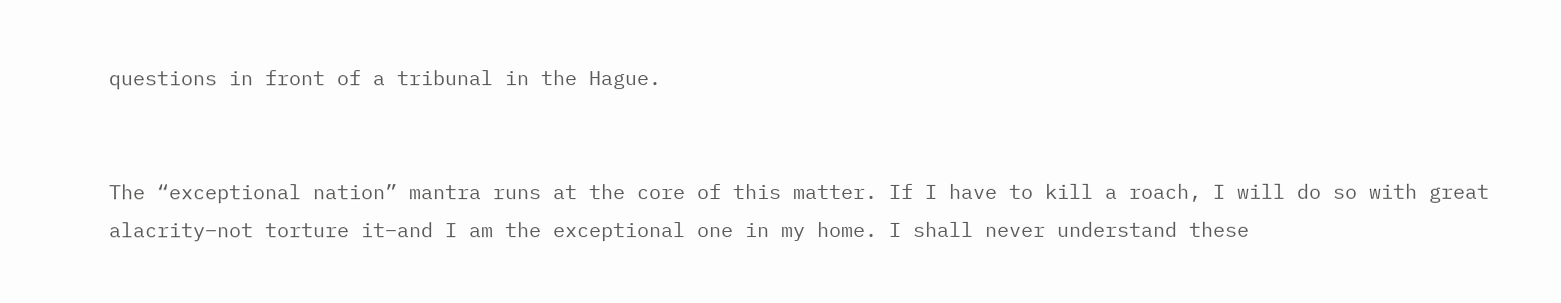questions in front of a tribunal in the Hague.


The “exceptional nation” mantra runs at the core of this matter. If I have to kill a roach, I will do so with great alacrity–not torture it–and I am the exceptional one in my home. I shall never understand these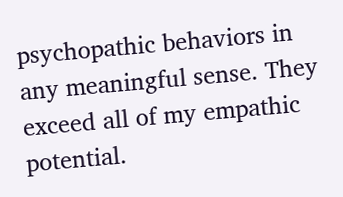psychopathic behaviors in any meaningful sense. They exceed all of my empathic potential.